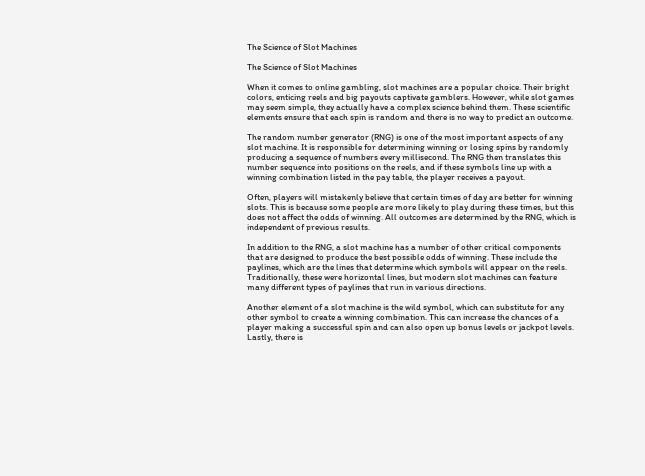The Science of Slot Machines

The Science of Slot Machines

When it comes to online gambling, slot machines are a popular choice. Their bright colors, enticing reels and big payouts captivate gamblers. However, while slot games may seem simple, they actually have a complex science behind them. These scientific elements ensure that each spin is random and there is no way to predict an outcome.

The random number generator (RNG) is one of the most important aspects of any slot machine. It is responsible for determining winning or losing spins by randomly producing a sequence of numbers every millisecond. The RNG then translates this number sequence into positions on the reels, and if these symbols line up with a winning combination listed in the pay table, the player receives a payout.

Often, players will mistakenly believe that certain times of day are better for winning slots. This is because some people are more likely to play during these times, but this does not affect the odds of winning. All outcomes are determined by the RNG, which is independent of previous results.

In addition to the RNG, a slot machine has a number of other critical components that are designed to produce the best possible odds of winning. These include the paylines, which are the lines that determine which symbols will appear on the reels. Traditionally, these were horizontal lines, but modern slot machines can feature many different types of paylines that run in various directions.

Another element of a slot machine is the wild symbol, which can substitute for any other symbol to create a winning combination. This can increase the chances of a player making a successful spin and can also open up bonus levels or jackpot levels. Lastly, there is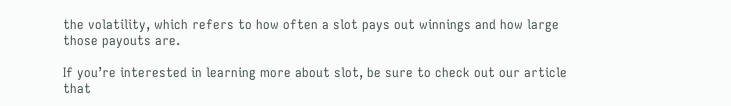the volatility, which refers to how often a slot pays out winnings and how large those payouts are.

If you’re interested in learning more about slot, be sure to check out our article that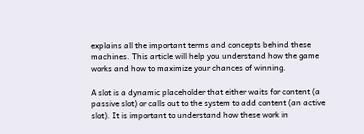explains all the important terms and concepts behind these machines. This article will help you understand how the game works and how to maximize your chances of winning.

A slot is a dynamic placeholder that either waits for content (a passive slot) or calls out to the system to add content (an active slot). It is important to understand how these work in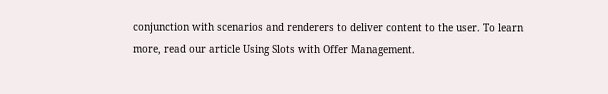conjunction with scenarios and renderers to deliver content to the user. To learn more, read our article Using Slots with Offer Management.